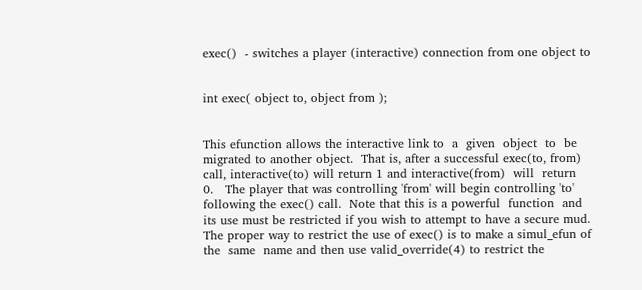exec()  - switches a player (interactive) connection from one object to


int exec( object to, object from );


This efunction allows the interactive link to  a  given  object  to  be
migrated to another object.  That is, after a successful exec(to, from)
call, interactive(to) will return 1 and interactive(from)  will  return
0.   The player that was controlling 'from' will begin controlling 'to'
following the exec() call.  Note that this is a powerful  function  and
its use must be restricted if you wish to attempt to have a secure mud.
The proper way to restrict the use of exec() is to make a simul_efun of
the  same  name and then use valid_override(4) to restrict the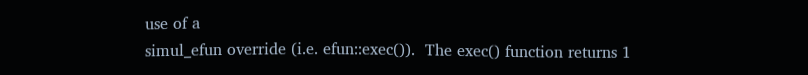use of a
simul_efun override (i.e. efun::exec()).  The exec() function returns 1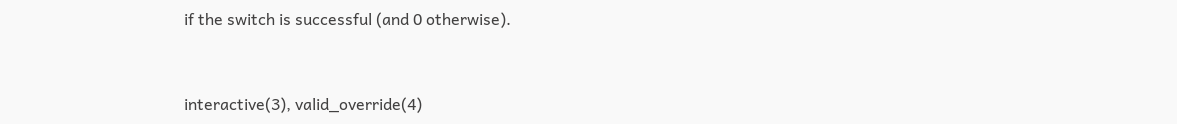if the switch is successful (and 0 otherwise).


interactive(3), valid_override(4)